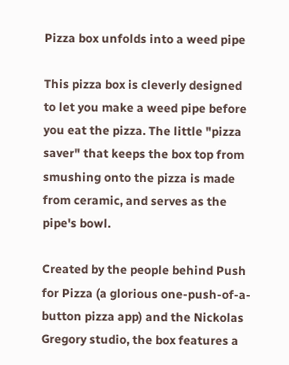Pizza box unfolds into a weed pipe

This pizza box is cleverly designed to let you make a weed pipe before you eat the pizza. The little "pizza saver" that keeps the box top from smushing onto the pizza is made from ceramic, and serves as the pipe's bowl.

Created by the people behind Push for Pizza (a glorious one-push-of-a-button pizza app) and the Nickolas Gregory studio, the box features a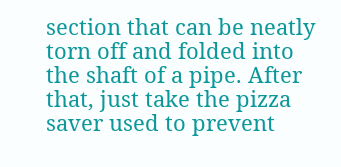section that can be neatly torn off and folded into the shaft of a pipe. After that, just take the pizza saver used to prevent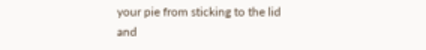your pie from sticking to the lid and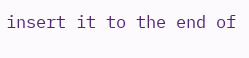insert it to the end of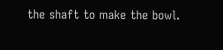the shaft to make the bowl.